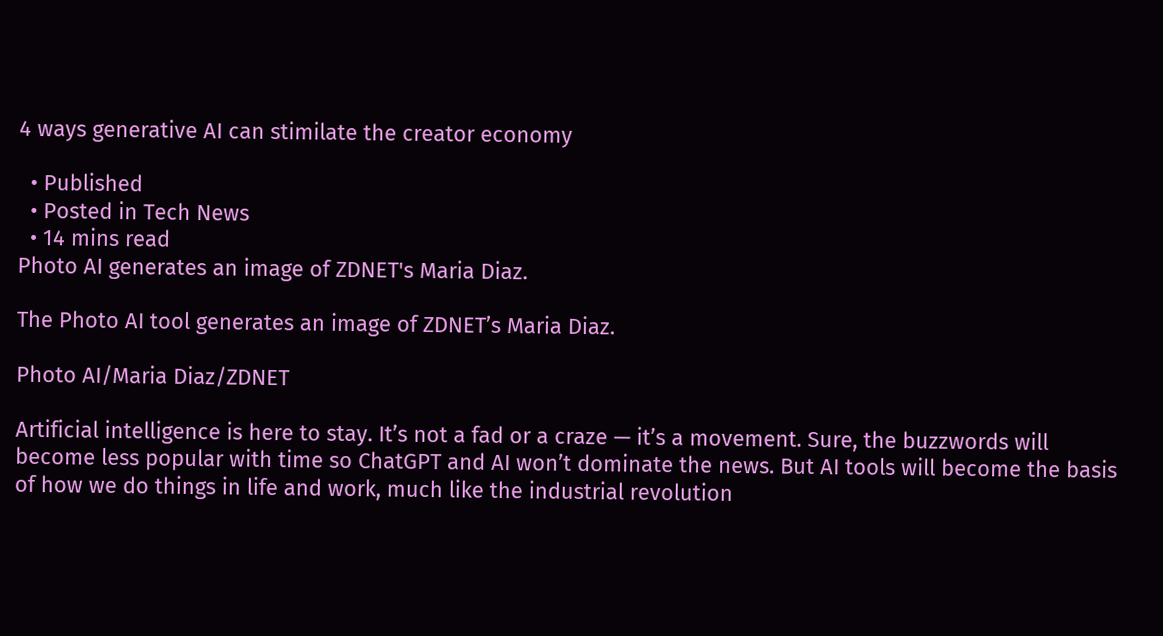4 ways generative AI can stimilate the creator economy

  • Published
  • Posted in Tech News
  • 14 mins read
Photo AI generates an image of ZDNET's Maria Diaz.

The Photo AI tool generates an image of ZDNET’s Maria Diaz.

Photo AI/Maria Diaz/ZDNET

Artificial intelligence is here to stay. It’s not a fad or a craze — it’s a movement. Sure, the buzzwords will become less popular with time so ChatGPT and AI won’t dominate the news. But AI tools will become the basis of how we do things in life and work, much like the industrial revolution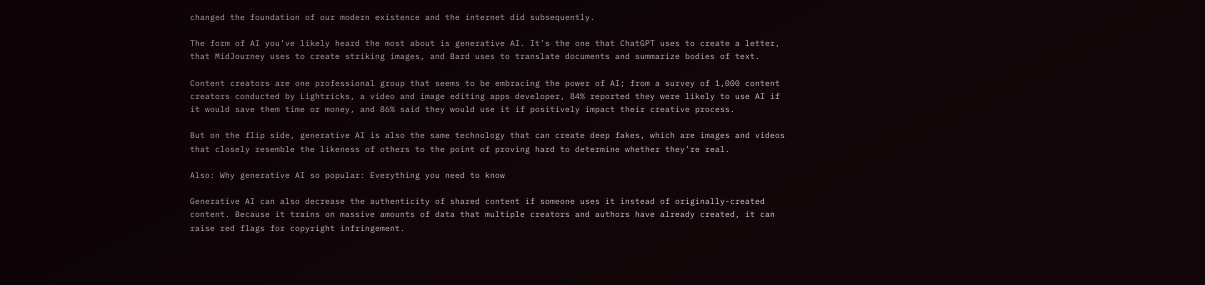changed the foundation of our modern existence and the internet did subsequently.

The form of AI you’ve likely heard the most about is generative AI. It’s the one that ChatGPT uses to create a letter, that MidJourney uses to create striking images, and Bard uses to translate documents and summarize bodies of text.

Content creators are one professional group that seems to be embracing the power of AI; from a survey of 1,000 content creators conducted by Lightricks, a video and image editing apps developer, 84% reported they were likely to use AI if it would save them time or money, and 86% said they would use it if positively impact their creative process.

But on the flip side, generative AI is also the same technology that can create deep fakes, which are images and videos that closely resemble the likeness of others to the point of proving hard to determine whether they’re real.

Also: Why generative AI so popular: Everything you need to know

Generative AI can also decrease the authenticity of shared content if someone uses it instead of originally-created content. Because it trains on massive amounts of data that multiple creators and authors have already created, it can raise red flags for copyright infringement.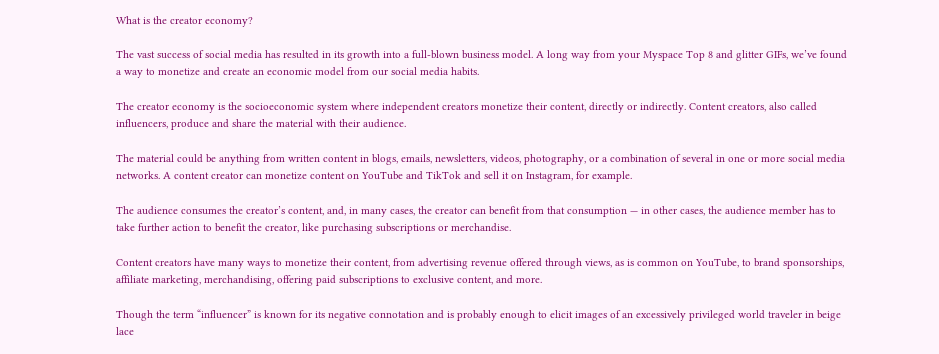What is the creator economy?

The vast success of social media has resulted in its growth into a full-blown business model. A long way from your Myspace Top 8 and glitter GIFs, we’ve found a way to monetize and create an economic model from our social media habits.

The creator economy is the socioeconomic system where independent creators monetize their content, directly or indirectly. Content creators, also called influencers, produce and share the material with their audience.

The material could be anything from written content in blogs, emails, newsletters, videos, photography, or a combination of several in one or more social media networks. A content creator can monetize content on YouTube and TikTok and sell it on Instagram, for example.

The audience consumes the creator’s content, and, in many cases, the creator can benefit from that consumption — in other cases, the audience member has to take further action to benefit the creator, like purchasing subscriptions or merchandise.

Content creators have many ways to monetize their content, from advertising revenue offered through views, as is common on YouTube, to brand sponsorships, affiliate marketing, merchandising, offering paid subscriptions to exclusive content, and more.

Though the term “influencer” is known for its negative connotation and is probably enough to elicit images of an excessively privileged world traveler in beige lace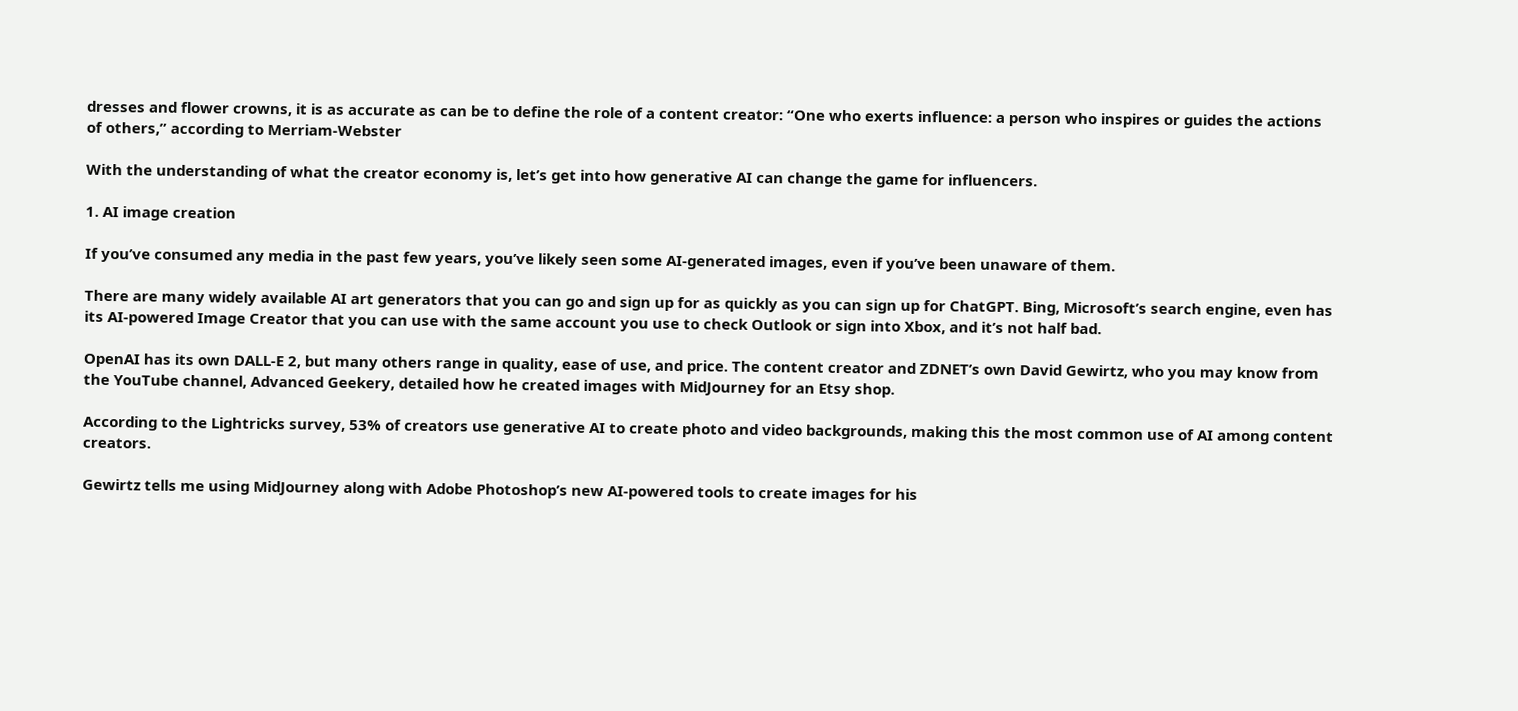dresses and flower crowns, it is as accurate as can be to define the role of a content creator: “One who exerts influence: a person who inspires or guides the actions of others,” according to Merriam-Webster

With the understanding of what the creator economy is, let’s get into how generative AI can change the game for influencers.

1. AI image creation

If you’ve consumed any media in the past few years, you’ve likely seen some AI-generated images, even if you’ve been unaware of them.

There are many widely available AI art generators that you can go and sign up for as quickly as you can sign up for ChatGPT. Bing, Microsoft’s search engine, even has its AI-powered Image Creator that you can use with the same account you use to check Outlook or sign into Xbox, and it’s not half bad.

OpenAI has its own DALL-E 2, but many others range in quality, ease of use, and price. The content creator and ZDNET’s own David Gewirtz, who you may know from the YouTube channel, Advanced Geekery, detailed how he created images with MidJourney for an Etsy shop.

According to the Lightricks survey, 53% of creators use generative AI to create photo and video backgrounds, making this the most common use of AI among content creators.

Gewirtz tells me using MidJourney along with Adobe Photoshop’s new AI-powered tools to create images for his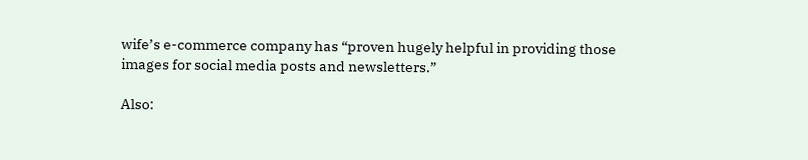wife’s e-commerce company has “proven hugely helpful in providing those images for social media posts and newsletters.”

Also: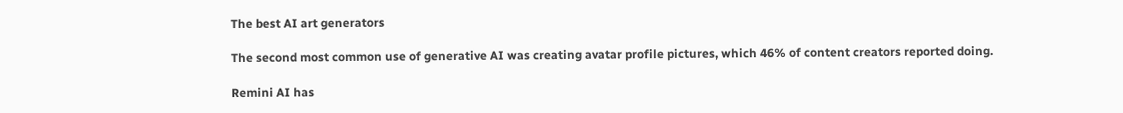The best AI art generators

The second most common use of generative AI was creating avatar profile pictures, which 46% of content creators reported doing.

Remini AI has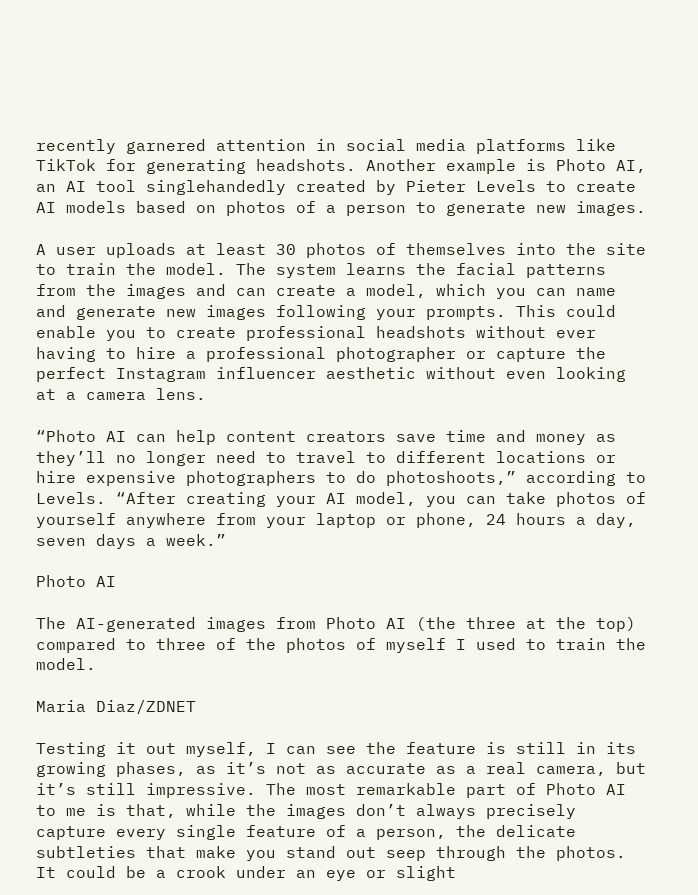recently garnered attention in social media platforms like TikTok for generating headshots. Another example is Photo AI, an AI tool singlehandedly created by Pieter Levels to create AI models based on photos of a person to generate new images.

A user uploads at least 30 photos of themselves into the site to train the model. The system learns the facial patterns from the images and can create a model, which you can name and generate new images following your prompts. This could enable you to create professional headshots without ever having to hire a professional photographer or capture the perfect Instagram influencer aesthetic without even looking at a camera lens.

“Photo AI can help content creators save time and money as they’ll no longer need to travel to different locations or hire expensive photographers to do photoshoots,” according to Levels. “After creating your AI model, you can take photos of yourself anywhere from your laptop or phone, 24 hours a day, seven days a week.”

Photo AI

The AI-generated images from Photo AI (the three at the top) compared to three of the photos of myself I used to train the model.

Maria Diaz/ZDNET

Testing it out myself, I can see the feature is still in its growing phases, as it’s not as accurate as a real camera, but it’s still impressive. The most remarkable part of Photo AI to me is that, while the images don’t always precisely capture every single feature of a person, the delicate subtleties that make you stand out seep through the photos. It could be a crook under an eye or slight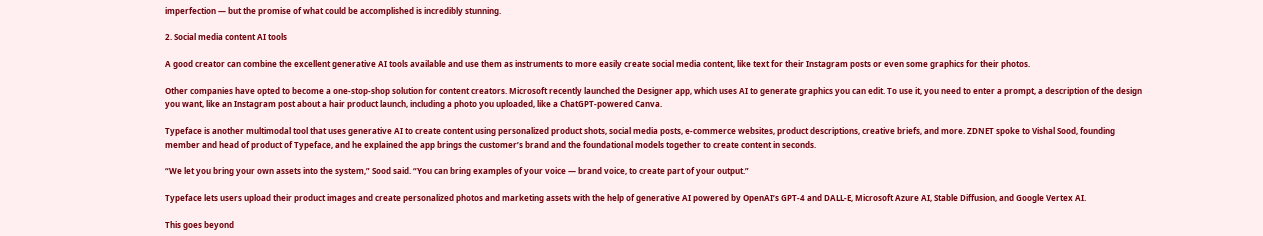imperfection — but the promise of what could be accomplished is incredibly stunning.

2. Social media content AI tools

A good creator can combine the excellent generative AI tools available and use them as instruments to more easily create social media content, like text for their Instagram posts or even some graphics for their photos.

Other companies have opted to become a one-stop-shop solution for content creators. Microsoft recently launched the Designer app, which uses AI to generate graphics you can edit. To use it, you need to enter a prompt, a description of the design you want, like an Instagram post about a hair product launch, including a photo you uploaded, like a ChatGPT-powered Canva.

Typeface is another multimodal tool that uses generative AI to create content using personalized product shots, social media posts, e-commerce websites, product descriptions, creative briefs, and more. ZDNET spoke to Vishal Sood, founding member and head of product of Typeface, and he explained the app brings the customer’s brand and the foundational models together to create content in seconds.

“We let you bring your own assets into the system,” Sood said. “You can bring examples of your voice — brand voice, to create part of your output.”

Typeface lets users upload their product images and create personalized photos and marketing assets with the help of generative AI powered by OpenAI’s GPT-4 and DALL-E, Microsoft Azure AI, Stable Diffusion, and Google Vertex AI.

This goes beyond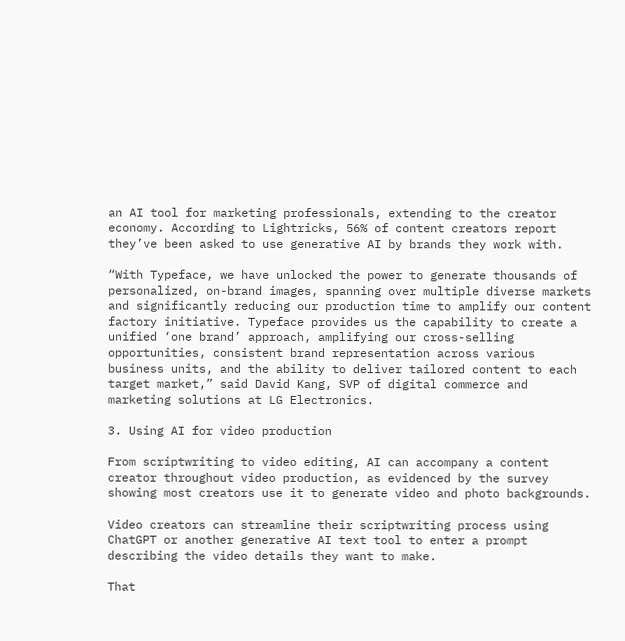an AI tool for marketing professionals, extending to the creator economy. According to Lightricks, 56% of content creators report they’ve been asked to use generative AI by brands they work with.

“With Typeface, we have unlocked the power to generate thousands of personalized, on-brand images, spanning over multiple diverse markets and significantly reducing our production time to amplify our content factory initiative. Typeface provides us the capability to create a unified ‘one brand’ approach, amplifying our cross-selling opportunities, consistent brand representation across various business units, and the ability to deliver tailored content to each target market,” said David Kang, SVP of digital commerce and marketing solutions at LG Electronics.

3. Using AI for video production

From scriptwriting to video editing, AI can accompany a content creator throughout video production, as evidenced by the survey showing most creators use it to generate video and photo backgrounds.

Video creators can streamline their scriptwriting process using ChatGPT or another generative AI text tool to enter a prompt describing the video details they want to make.

That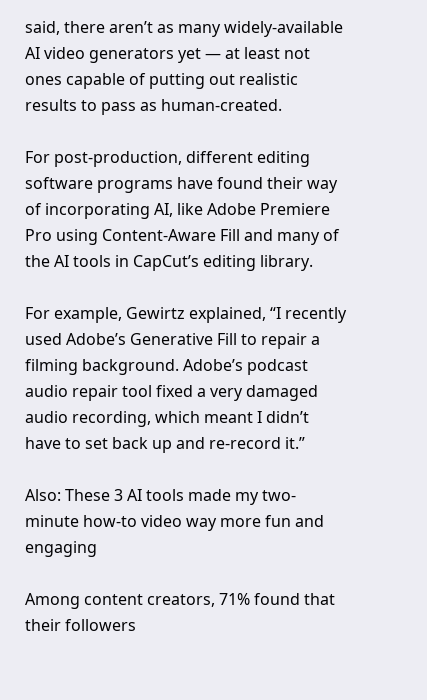said, there aren’t as many widely-available AI video generators yet — at least not ones capable of putting out realistic results to pass as human-created.

For post-production, different editing software programs have found their way of incorporating AI, like Adobe Premiere Pro using Content-Aware Fill and many of the AI tools in CapCut’s editing library.

For example, Gewirtz explained, “I recently used Adobe’s Generative Fill to repair a filming background. Adobe’s podcast audio repair tool fixed a very damaged audio recording, which meant I didn’t have to set back up and re-record it.”

Also: These 3 AI tools made my two-minute how-to video way more fun and engaging

Among content creators, 71% found that their followers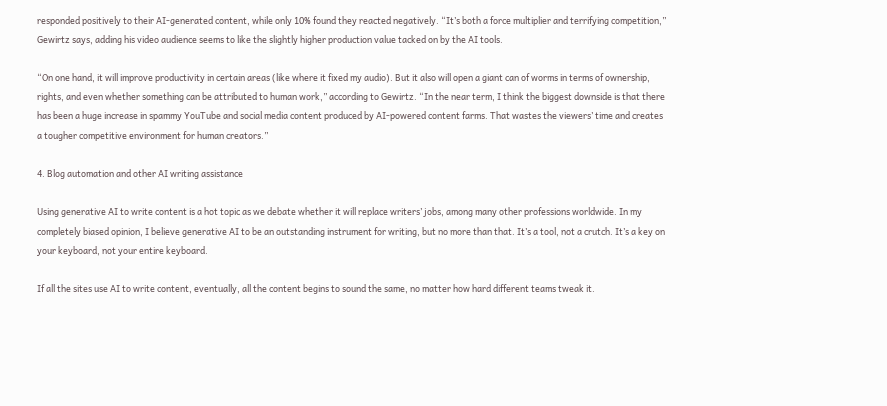responded positively to their AI-generated content, while only 10% found they reacted negatively. “It’s both a force multiplier and terrifying competition,” Gewirtz says, adding his video audience seems to like the slightly higher production value tacked on by the AI tools.

“On one hand, it will improve productivity in certain areas (like where it fixed my audio). But it also will open a giant can of worms in terms of ownership, rights, and even whether something can be attributed to human work,” according to Gewirtz. “In the near term, I think the biggest downside is that there has been a huge increase in spammy YouTube and social media content produced by AI-powered content farms. That wastes the viewers’ time and creates a tougher competitive environment for human creators.”

4. Blog automation and other AI writing assistance

Using generative AI to write content is a hot topic as we debate whether it will replace writers’ jobs, among many other professions worldwide. In my completely biased opinion, I believe generative AI to be an outstanding instrument for writing, but no more than that. It’s a tool, not a crutch. It’s a key on your keyboard, not your entire keyboard.

If all the sites use AI to write content, eventually, all the content begins to sound the same, no matter how hard different teams tweak it.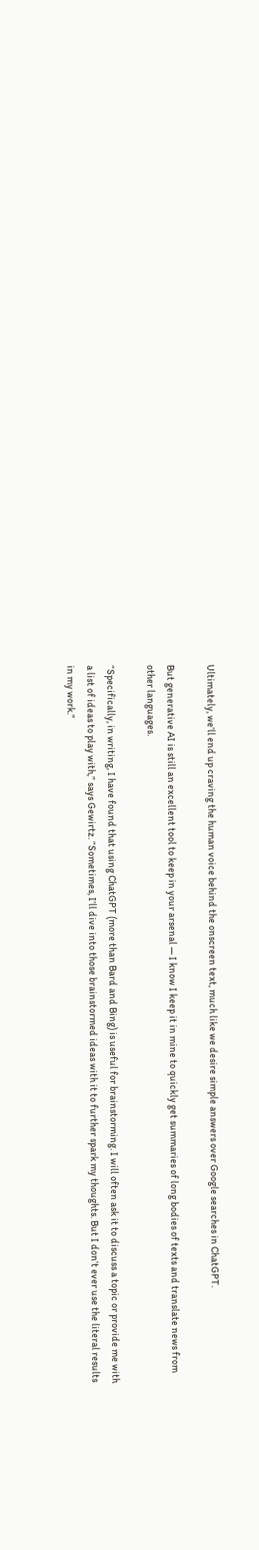Ultimately, we’ll end up craving the human voice behind the onscreen text, much like we desire simple answers over Google searches in ChatGPT.

But generative AI is still an excellent tool to keep in your arsenal — I know I keep it in mine to quickly get summaries of long bodies of texts and translate news from other languages.

“Specifically, in writing, I have found that using ChatGPT (more than Bard and Bing) is useful for brainstorming. I will often ask it to discuss a topic or provide me with a list of ideas to play with,” says Gewirtz. “Sometimes, I’ll dive into those brainstormed ideas with it to further spark my thoughts. But I don’t ever use the literal results in my work.”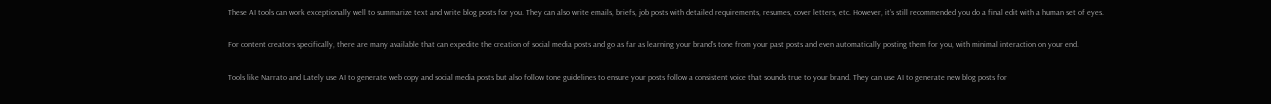These AI tools can work exceptionally well to summarize text and write blog posts for you. They can also write emails, briefs, job posts with detailed requirements, resumes, cover letters, etc. However, it’s still recommended you do a final edit with a human set of eyes.

For content creators specifically, there are many available that can expedite the creation of social media posts and go as far as learning your brand’s tone from your past posts and even automatically posting them for you, with minimal interaction on your end.

Tools like Narrato and Lately use AI to generate web copy and social media posts but also follow tone guidelines to ensure your posts follow a consistent voice that sounds true to your brand. They can use AI to generate new blog posts for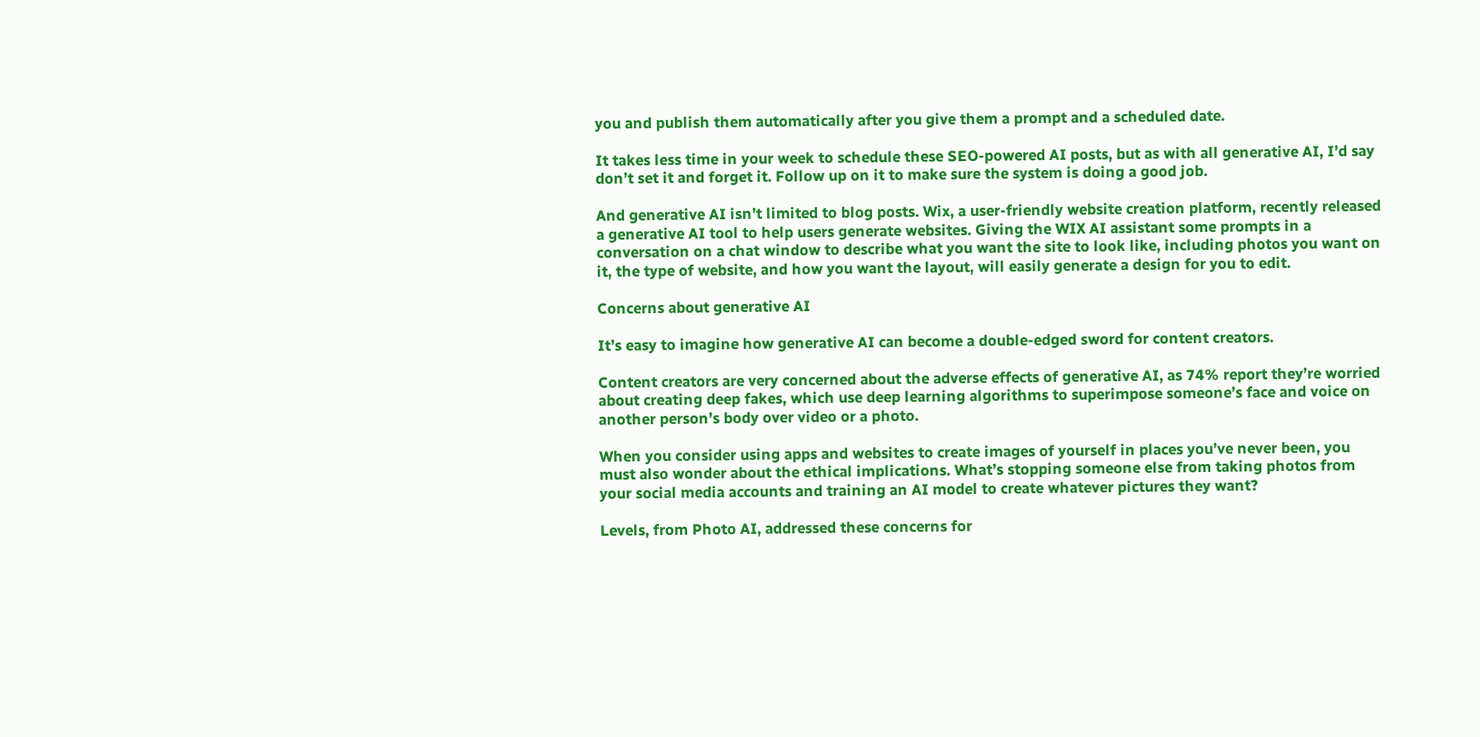you and publish them automatically after you give them a prompt and a scheduled date.

It takes less time in your week to schedule these SEO-powered AI posts, but as with all generative AI, I’d say don’t set it and forget it. Follow up on it to make sure the system is doing a good job.

And generative AI isn’t limited to blog posts. Wix, a user-friendly website creation platform, recently released a generative AI tool to help users generate websites. Giving the WIX AI assistant some prompts in a conversation on a chat window to describe what you want the site to look like, including photos you want on it, the type of website, and how you want the layout, will easily generate a design for you to edit.

Concerns about generative AI

It’s easy to imagine how generative AI can become a double-edged sword for content creators.

Content creators are very concerned about the adverse effects of generative AI, as 74% report they’re worried about creating deep fakes, which use deep learning algorithms to superimpose someone’s face and voice on another person’s body over video or a photo.

When you consider using apps and websites to create images of yourself in places you’ve never been, you must also wonder about the ethical implications. What’s stopping someone else from taking photos from your social media accounts and training an AI model to create whatever pictures they want?

Levels, from Photo AI, addressed these concerns for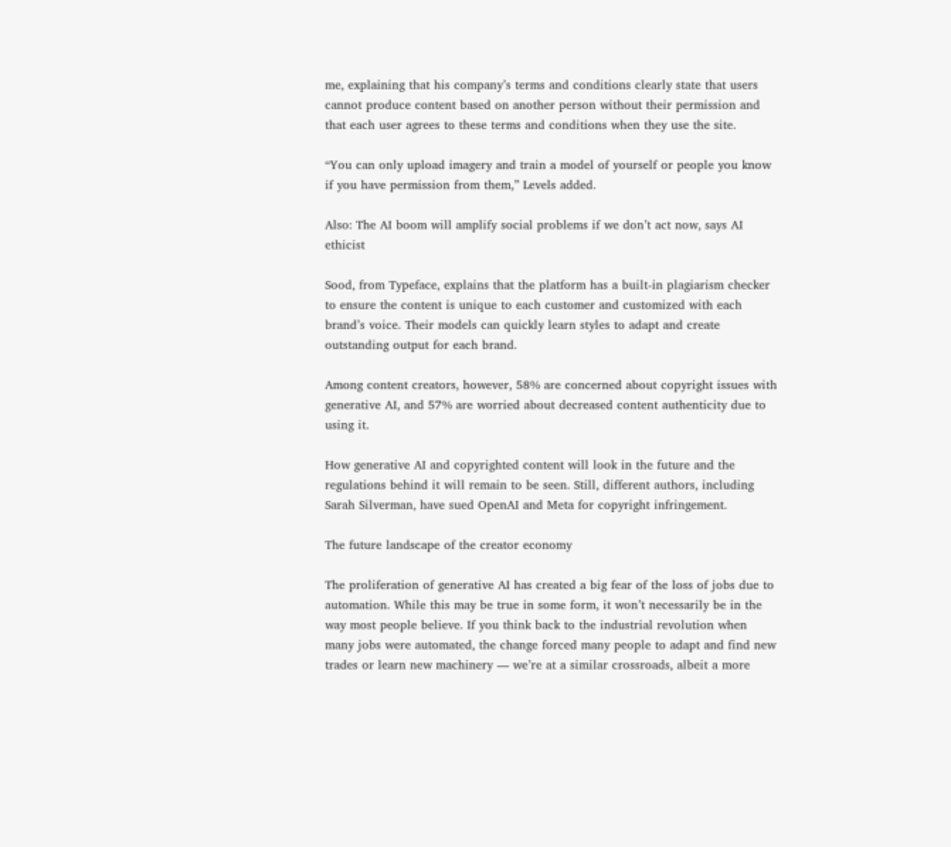me, explaining that his company’s terms and conditions clearly state that users cannot produce content based on another person without their permission and that each user agrees to these terms and conditions when they use the site.

“You can only upload imagery and train a model of yourself or people you know if you have permission from them,” Levels added.

Also: The AI boom will amplify social problems if we don’t act now, says AI ethicist

Sood, from Typeface, explains that the platform has a built-in plagiarism checker to ensure the content is unique to each customer and customized with each brand’s voice. Their models can quickly learn styles to adapt and create outstanding output for each brand.

Among content creators, however, 58% are concerned about copyright issues with generative AI, and 57% are worried about decreased content authenticity due to using it.

How generative AI and copyrighted content will look in the future and the regulations behind it will remain to be seen. Still, different authors, including Sarah Silverman, have sued OpenAI and Meta for copyright infringement.

The future landscape of the creator economy

The proliferation of generative AI has created a big fear of the loss of jobs due to automation. While this may be true in some form, it won’t necessarily be in the way most people believe. If you think back to the industrial revolution when many jobs were automated, the change forced many people to adapt and find new trades or learn new machinery — we’re at a similar crossroads, albeit a more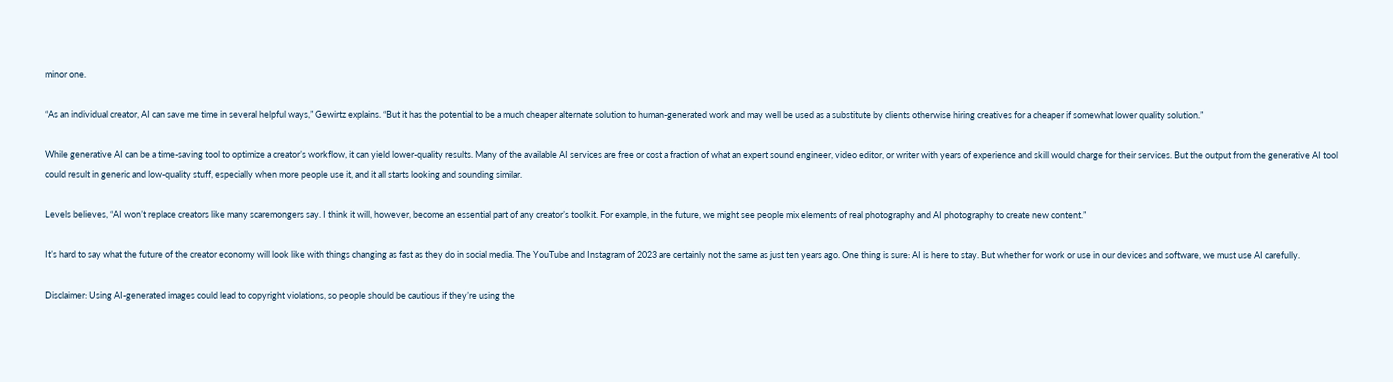minor one.

“As an individual creator, AI can save me time in several helpful ways,” Gewirtz explains. “But it has the potential to be a much cheaper alternate solution to human-generated work and may well be used as a substitute by clients otherwise hiring creatives for a cheaper if somewhat lower quality solution.”

While generative AI can be a time-saving tool to optimize a creator’s workflow, it can yield lower-quality results. Many of the available AI services are free or cost a fraction of what an expert sound engineer, video editor, or writer with years of experience and skill would charge for their services. But the output from the generative AI tool could result in generic and low-quality stuff, especially when more people use it, and it all starts looking and sounding similar.

Levels believes, “AI won’t replace creators like many scaremongers say. I think it will, however, become an essential part of any creator’s toolkit. For example, in the future, we might see people mix elements of real photography and AI photography to create new content.”

It’s hard to say what the future of the creator economy will look like with things changing as fast as they do in social media. The YouTube and Instagram of 2023 are certainly not the same as just ten years ago. One thing is sure: AI is here to stay. But whether for work or use in our devices and software, we must use AI carefully.

Disclaimer: Using AI-generated images could lead to copyright violations, so people should be cautious if they’re using the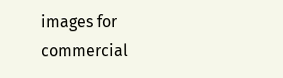images for commercial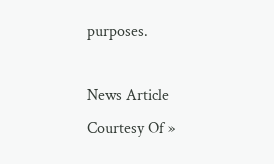purposes.

News Article Courtesy Of »